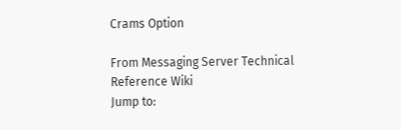Crams Option

From Messaging Server Technical Reference Wiki
Jump to: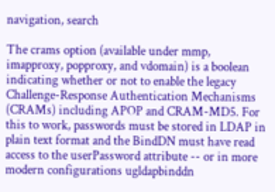navigation, search

The crams option (available under mmp, imapproxy, popproxy, and vdomain) is a boolean indicating whether or not to enable the legacy Challenge-Response Authentication Mechanisms (CRAMs) including APOP and CRAM-MD5. For this to work, passwords must be stored in LDAP in plain text format and the BindDN must have read access to the userPassword attribute -- or in more modern configurations ugldapbinddn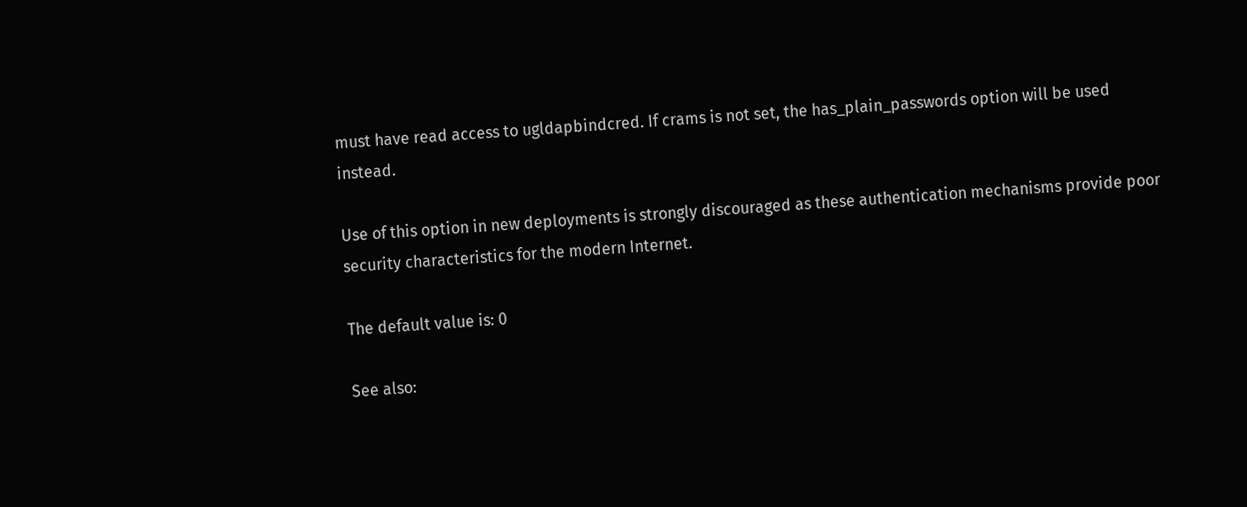must have read access to ugldapbindcred. If crams is not set, the has_plain_passwords option will be used instead.

Use of this option in new deployments is strongly discouraged as these authentication mechanisms provide poor security characteristics for the modern Internet.

The default value is: 0

See also: